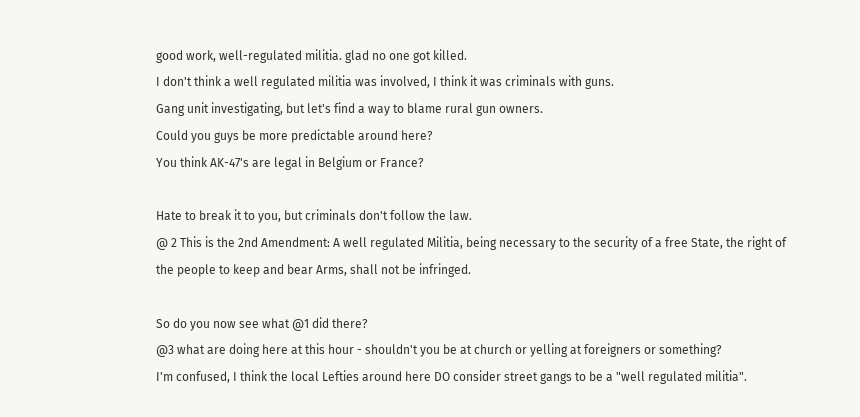good work, well-regulated militia. glad no one got killed.
I don't think a well regulated militia was involved, I think it was criminals with guns.
Gang unit investigating, but let's find a way to blame rural gun owners.
Could you guys be more predictable around here?
You think AK-47's are legal in Belgium or France?

Hate to break it to you, but criminals don't follow the law.
@ 2 This is the 2nd Amendment: A well regulated Militia, being necessary to the security of a free State, the right of the people to keep and bear Arms, shall not be infringed.

So do you now see what @1 did there?
@3 what are doing here at this hour - shouldn't you be at church or yelling at foreigners or something?
I'm confused, I think the local Lefties around here DO consider street gangs to be a "well regulated militia".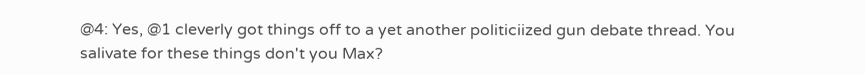@4: Yes, @1 cleverly got things off to a yet another politiciized gun debate thread. You salivate for these things don't you Max?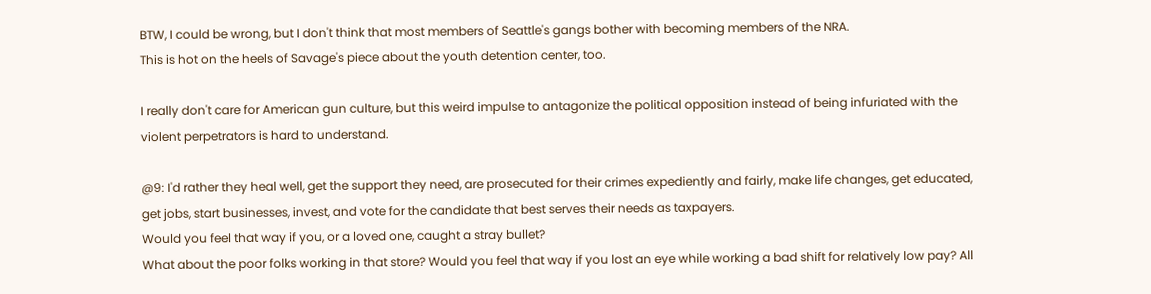BTW, I could be wrong, but I don't think that most members of Seattle's gangs bother with becoming members of the NRA.
This is hot on the heels of Savage's piece about the youth detention center, too.

I really don't care for American gun culture, but this weird impulse to antagonize the political opposition instead of being infuriated with the violent perpetrators is hard to understand.

@9: I'd rather they heal well, get the support they need, are prosecuted for their crimes expediently and fairly, make life changes, get educated, get jobs, start businesses, invest, and vote for the candidate that best serves their needs as taxpayers.
Would you feel that way if you, or a loved one, caught a stray bullet?
What about the poor folks working in that store? Would you feel that way if you lost an eye while working a bad shift for relatively low pay? All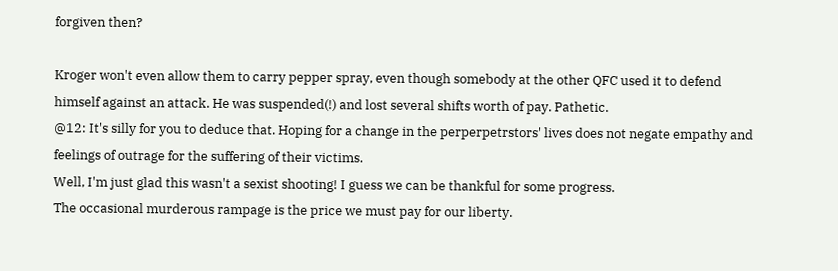forgiven then?

Kroger won't even allow them to carry pepper spray, even though somebody at the other QFC used it to defend himself against an attack. He was suspended(!) and lost several shifts worth of pay. Pathetic.
@12: It's silly for you to deduce that. Hoping for a change in the perperpetrstors' lives does not negate empathy and feelings of outrage for the suffering of their victims.
Well, I'm just glad this wasn't a sexist shooting! I guess we can be thankful for some progress.
The occasional murderous rampage is the price we must pay for our liberty.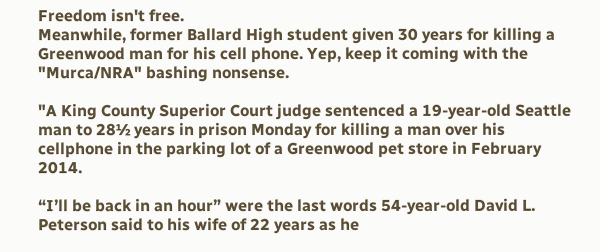Freedom isn't free.
Meanwhile, former Ballard High student given 30 years for killing a Greenwood man for his cell phone. Yep, keep it coming with the "Murca/NRA" bashing nonsense.

"A King County Superior Court judge sentenced a 19-year-old Seattle man to 28½ years in prison Monday for killing a man over his cellphone in the parking lot of a Greenwood pet store in February 2014.

“I’ll be back in an hour” were the last words 54-year-old David L. Peterson said to his wife of 22 years as he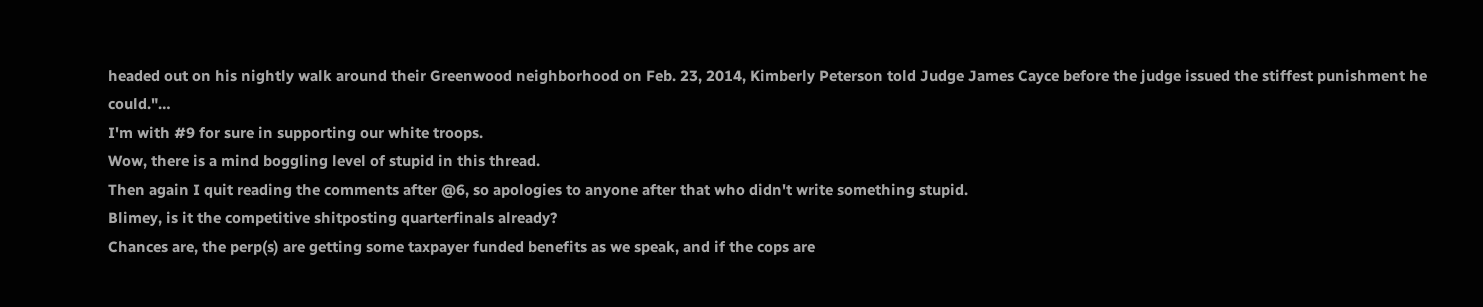headed out on his nightly walk around their Greenwood neighborhood on Feb. 23, 2014, Kimberly Peterson told Judge James Cayce before the judge issued the stiffest punishment he could."…
I'm with #9 for sure in supporting our white troops.
Wow, there is a mind boggling level of stupid in this thread.
Then again I quit reading the comments after @6, so apologies to anyone after that who didn't write something stupid.
Blimey, is it the competitive shitposting quarterfinals already?
Chances are, the perp(s) are getting some taxpayer funded benefits as we speak, and if the cops are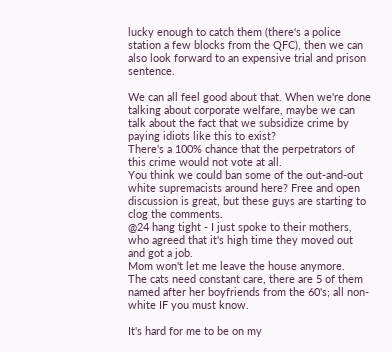lucky enough to catch them (there's a police station a few blocks from the QFC), then we can also look forward to an expensive trial and prison sentence.

We can all feel good about that. When we're done talking about corporate welfare, maybe we can talk about the fact that we subsidize crime by paying idiots like this to exist?
There's a 100% chance that the perpetrators of this crime would not vote at all.
You think we could ban some of the out-and-out white supremacists around here? Free and open discussion is great, but these guys are starting to clog the comments.
@24 hang tight - I just spoke to their mothers, who agreed that it's high time they moved out and got a job.
Mom won't let me leave the house anymore.
The cats need constant care, there are 5 of them named after her boyfriends from the 60's; all non-white IF you must know.

It's hard for me to be on my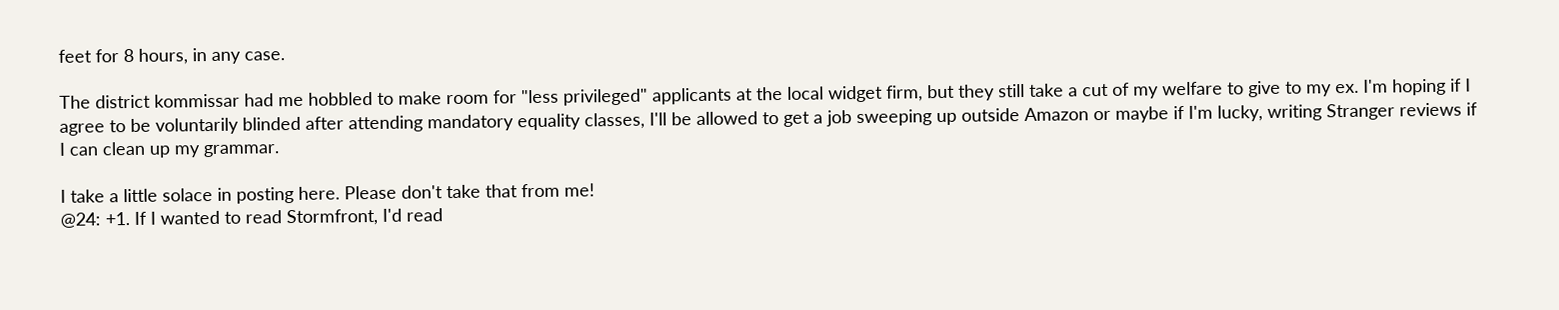feet for 8 hours, in any case.

The district kommissar had me hobbled to make room for "less privileged" applicants at the local widget firm, but they still take a cut of my welfare to give to my ex. I'm hoping if I agree to be voluntarily blinded after attending mandatory equality classes, I'll be allowed to get a job sweeping up outside Amazon or maybe if I'm lucky, writing Stranger reviews if I can clean up my grammar.

I take a little solace in posting here. Please don't take that from me!
@24: +1. If I wanted to read Stormfront, I'd read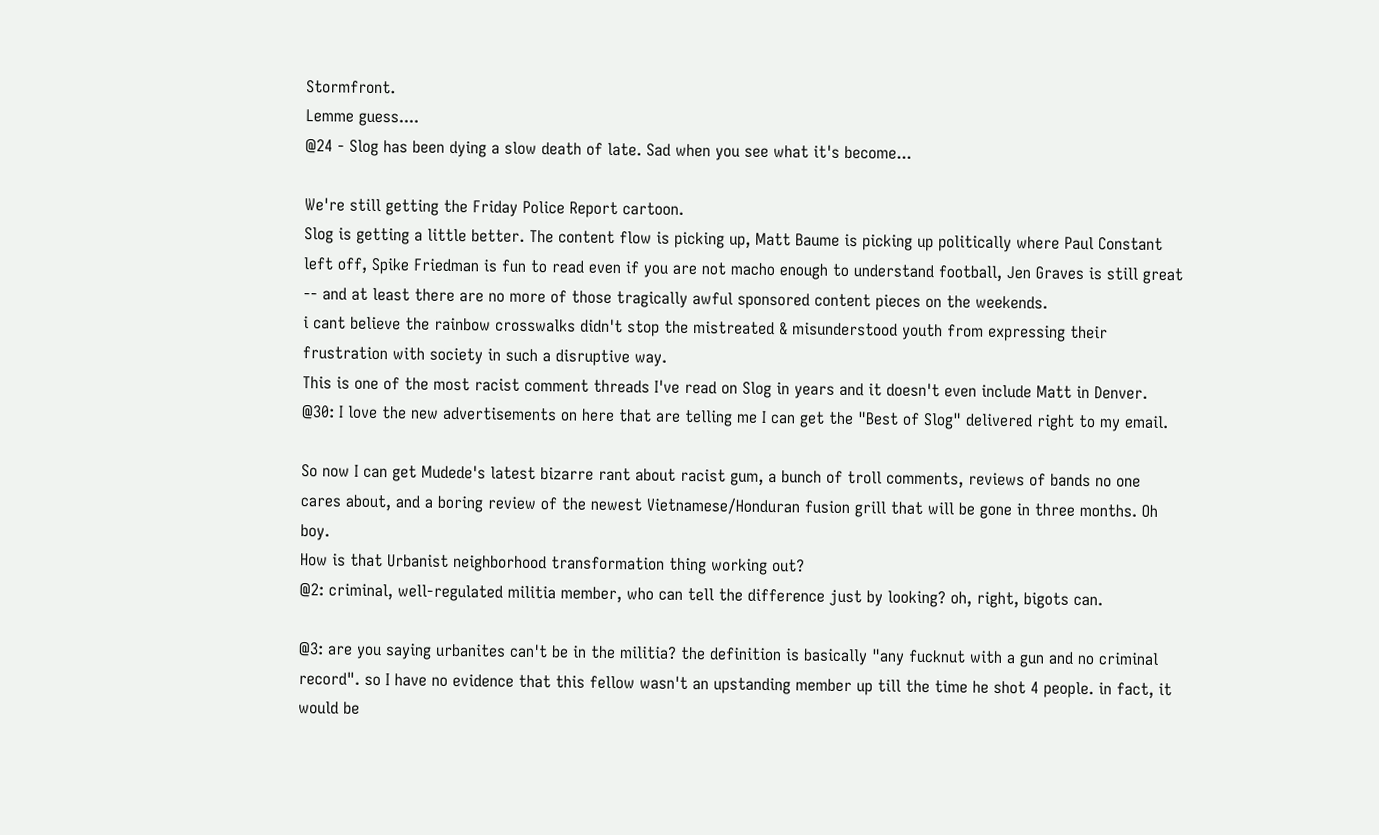Stormfront.
Lemme guess....
@24 - Slog has been dying a slow death of late. Sad when you see what it's become...

We're still getting the Friday Police Report cartoon.
Slog is getting a little better. The content flow is picking up, Matt Baume is picking up politically where Paul Constant left off, Spike Friedman is fun to read even if you are not macho enough to understand football, Jen Graves is still great -- and at least there are no more of those tragically awful sponsored content pieces on the weekends.
i cant believe the rainbow crosswalks didn't stop the mistreated & misunderstood youth from expressing their frustration with society in such a disruptive way.
This is one of the most racist comment threads I've read on Slog in years and it doesn't even include Matt in Denver.
@30: I love the new advertisements on here that are telling me I can get the "Best of Slog" delivered right to my email.

So now I can get Mudede's latest bizarre rant about racist gum, a bunch of troll comments, reviews of bands no one cares about, and a boring review of the newest Vietnamese/Honduran fusion grill that will be gone in three months. Oh boy.
How is that Urbanist neighborhood transformation thing working out?
@2: criminal, well-regulated militia member, who can tell the difference just by looking? oh, right, bigots can.

@3: are you saying urbanites can't be in the militia? the definition is basically "any fucknut with a gun and no criminal record". so I have no evidence that this fellow wasn't an upstanding member up till the time he shot 4 people. in fact, it would be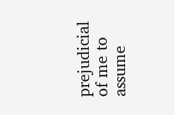prejudicial of me to assume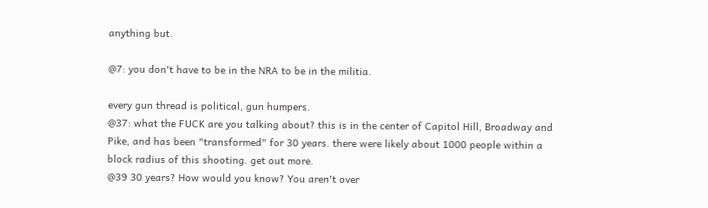anything but.

@7: you don't have to be in the NRA to be in the militia.

every gun thread is political, gun humpers.
@37: what the FUCK are you talking about? this is in the center of Capitol Hill, Broadway and Pike, and has been "transformed" for 30 years. there were likely about 1000 people within a block radius of this shooting. get out more.
@39 30 years? How would you know? You aren't over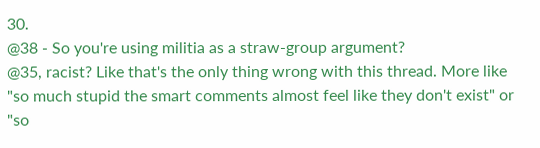30.
@38 - So you're using militia as a straw-group argument?
@35, racist? Like that's the only thing wrong with this thread. More like "so much stupid the smart comments almost feel like they don't exist" or "so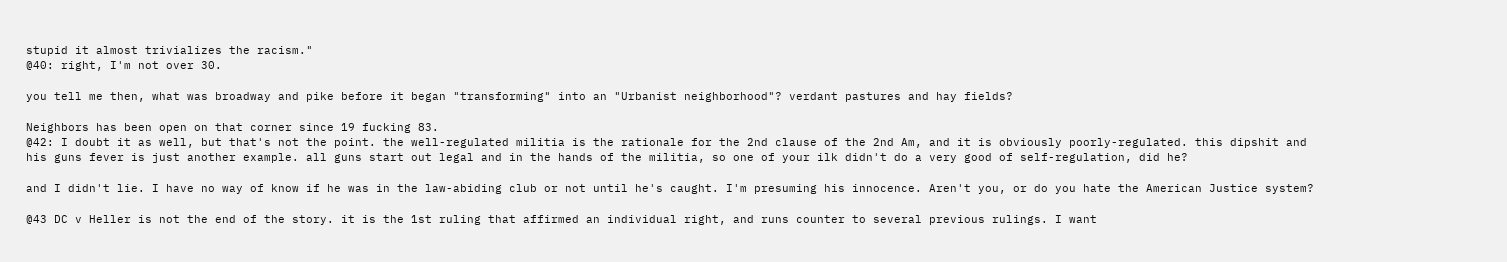stupid it almost trivializes the racism."
@40: right, I'm not over 30.

you tell me then, what was broadway and pike before it began "transforming" into an "Urbanist neighborhood"? verdant pastures and hay fields?

Neighbors has been open on that corner since 19 fucking 83.
@42: I doubt it as well, but that's not the point. the well-regulated militia is the rationale for the 2nd clause of the 2nd Am, and it is obviously poorly-regulated. this dipshit and his guns fever is just another example. all guns start out legal and in the hands of the militia, so one of your ilk didn't do a very good of self-regulation, did he?

and I didn't lie. I have no way of know if he was in the law-abiding club or not until he's caught. I'm presuming his innocence. Aren't you, or do you hate the American Justice system?

@43 DC v Heller is not the end of the story. it is the 1st ruling that affirmed an individual right, and runs counter to several previous rulings. I want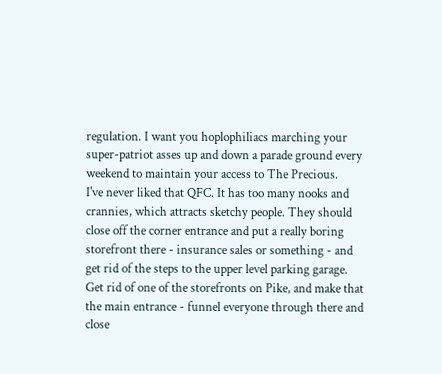regulation. I want you hoplophiliacs marching your super-patriot asses up and down a parade ground every weekend to maintain your access to The Precious.
I've never liked that QFC. It has too many nooks and crannies, which attracts sketchy people. They should close off the corner entrance and put a really boring storefront there - insurance sales or something - and get rid of the steps to the upper level parking garage. Get rid of one of the storefronts on Pike, and make that the main entrance - funnel everyone through there and close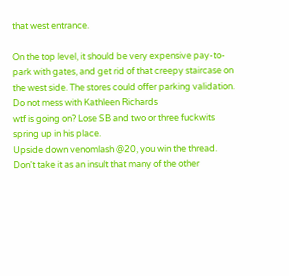that west entrance.

On the top level, it should be very expensive pay-to-park with gates, and get rid of that creepy staircase on the west side. The stores could offer parking validation.
Do not mess with Kathleen Richards
wtf is going on? Lose SB and two or three fuckwits spring up in his place.
Upside down venomlash @20, you win the thread. Don't take it as an insult that many of the other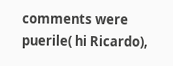comments were puerile( hi Ricardo),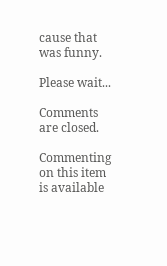cause that was funny.

Please wait...

Comments are closed.

Commenting on this item is available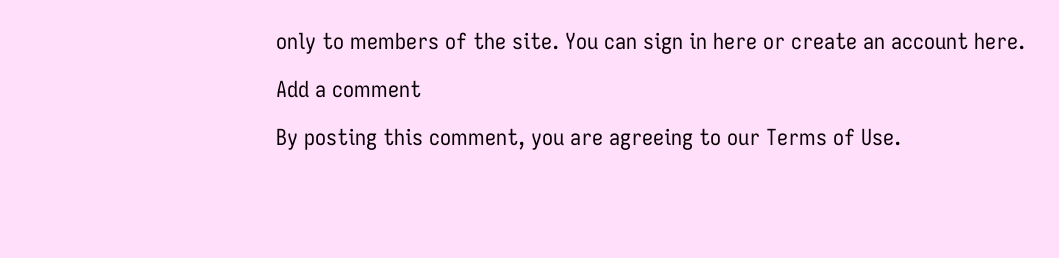only to members of the site. You can sign in here or create an account here.

Add a comment

By posting this comment, you are agreeing to our Terms of Use.